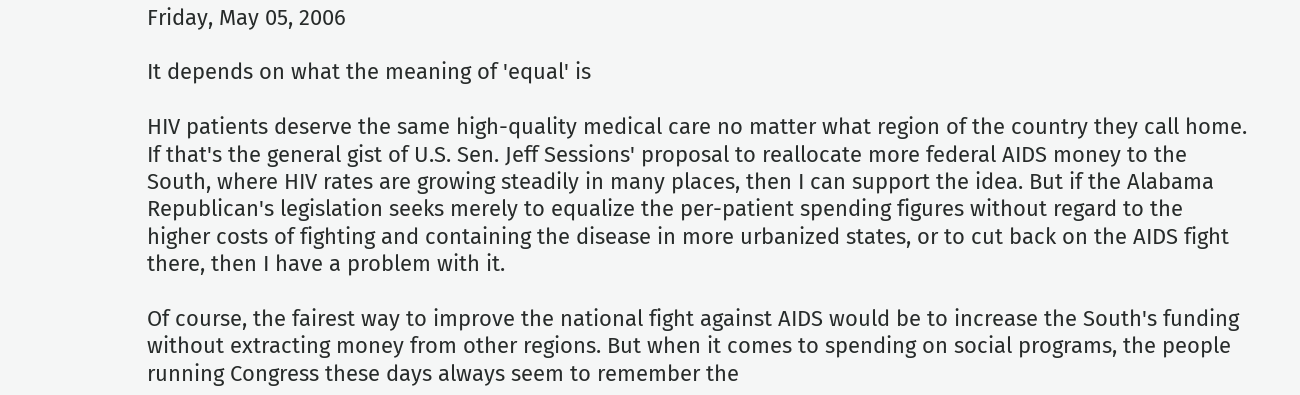Friday, May 05, 2006

It depends on what the meaning of 'equal' is

HIV patients deserve the same high-quality medical care no matter what region of the country they call home. If that's the general gist of U.S. Sen. Jeff Sessions' proposal to reallocate more federal AIDS money to the South, where HIV rates are growing steadily in many places, then I can support the idea. But if the Alabama Republican's legislation seeks merely to equalize the per-patient spending figures without regard to the higher costs of fighting and containing the disease in more urbanized states, or to cut back on the AIDS fight there, then I have a problem with it.

Of course, the fairest way to improve the national fight against AIDS would be to increase the South's funding without extracting money from other regions. But when it comes to spending on social programs, the people running Congress these days always seem to remember the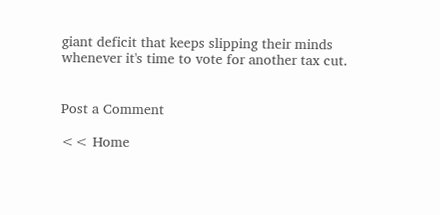giant deficit that keeps slipping their minds whenever it's time to vote for another tax cut.


Post a Comment

<< Home